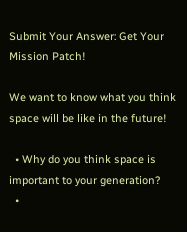Submit Your Answer: Get Your Mission Patch!

We want to know what you think space will be like in the future!

  • Why do you think space is important to your generation?
  •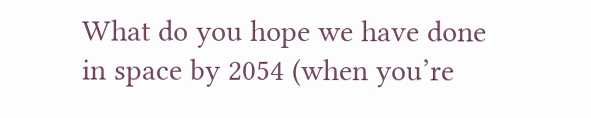What do you hope we have done in space by 2054 (when you’re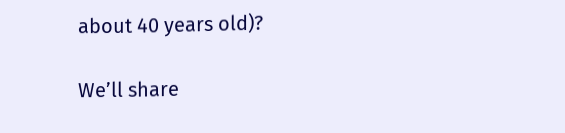about 40 years old)?

We’ll share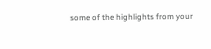some of the highlights from your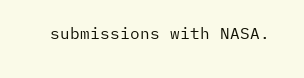submissions with NASA.